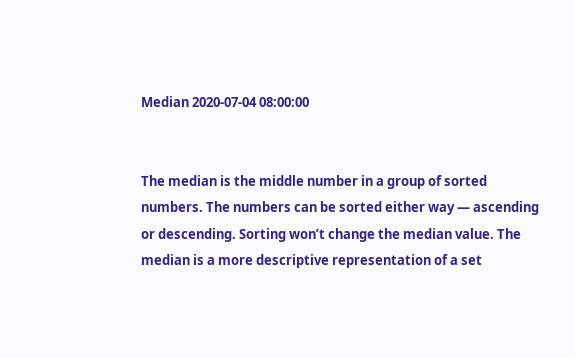Median 2020-07-04 08:00:00


The median is the middle number in a group of sorted numbers. The numbers can be sorted either way — ascending or descending. Sorting won’t change the median value. The median is a more descriptive representation of a set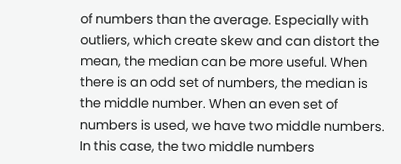of numbers than the average. Especially with outliers, which create skew and can distort the mean, the median can be more useful. When there is an odd set of numbers, the median is the middle number. When an even set of numbers is used, we have two middle numbers. In this case, the two middle numbers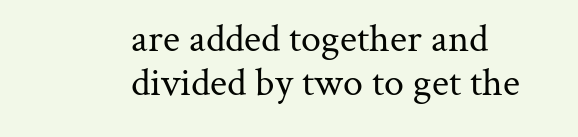are added together and divided by two to get the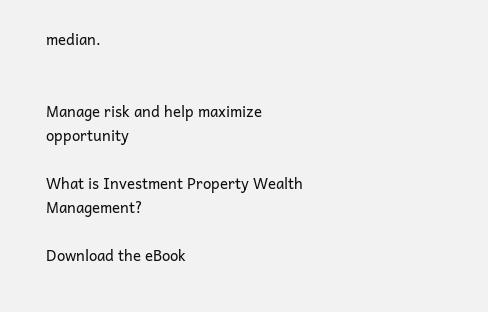median.


Manage risk and help maximize opportunity

What is Investment Property Wealth Management?

Download the eBook